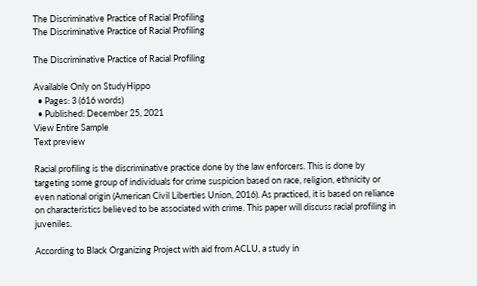The Discriminative Practice of Racial Profiling
The Discriminative Practice of Racial Profiling

The Discriminative Practice of Racial Profiling

Available Only on StudyHippo
  • Pages: 3 (616 words)
  • Published: December 25, 2021
View Entire Sample
Text preview

Racial profiling is the discriminative practice done by the law enforcers. This is done by targeting some group of individuals for crime suspicion based on race, religion, ethnicity or even national origin (American Civil Liberties Union, 2016). As practiced, it is based on reliance on characteristics believed to be associated with crime. This paper will discuss racial profiling in juveniles.

According to Black Organizing Project with aid from ACLU, a study in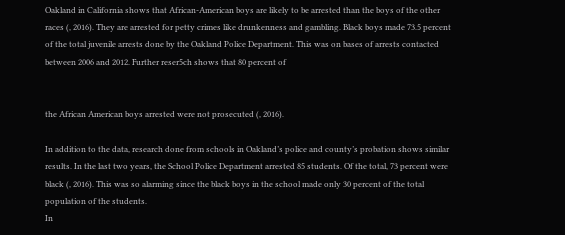Oakland in California shows that African-American boys are likely to be arrested than the boys of the other races (, 2016). They are arrested for petty crimes like drunkenness and gambling. Black boys made 73.5 percent of the total juvenile arrests done by the Oakland Police Department. This was on bases of arrests contacted between 2006 and 2012. Further reser5ch shows that 80 percent of


the African American boys arrested were not prosecuted (, 2016).

In addition to the data, research done from schools in Oakland’s police and county’s probation shows similar results. In the last two years, the School Police Department arrested 85 students. Of the total, 73 percent were black (, 2016). This was so alarming since the black boys in the school made only 30 percent of the total population of the students.
In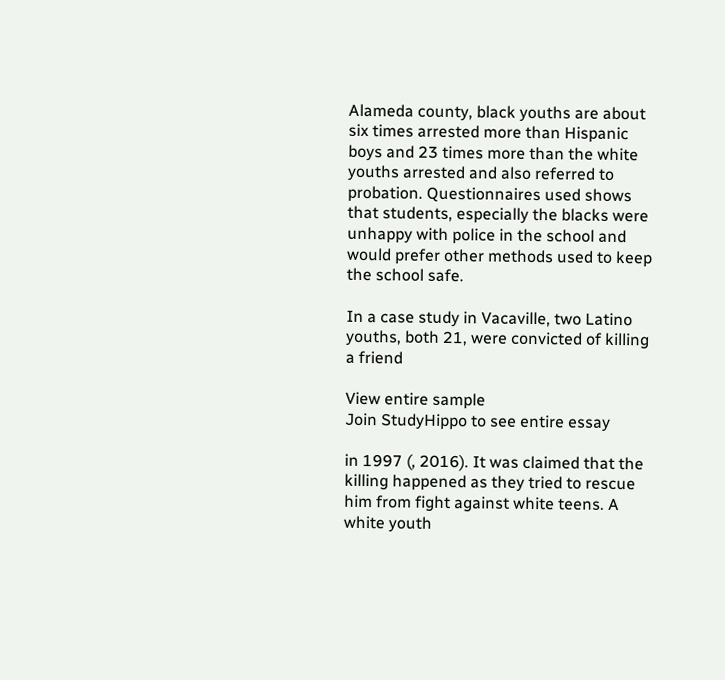Alameda county, black youths are about six times arrested more than Hispanic boys and 23 times more than the white youths arrested and also referred to probation. Questionnaires used shows that students, especially the blacks were unhappy with police in the school and would prefer other methods used to keep the school safe.

In a case study in Vacaville, two Latino youths, both 21, were convicted of killing a friend

View entire sample
Join StudyHippo to see entire essay

in 1997 (, 2016). It was claimed that the killing happened as they tried to rescue him from fight against white teens. A white youth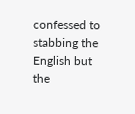confessed to stabbing the English but the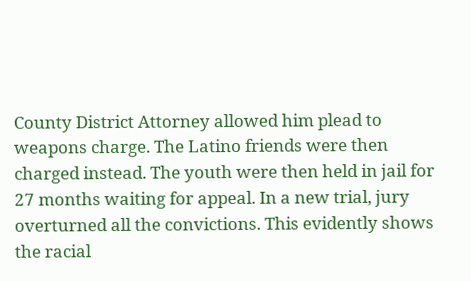County District Attorney allowed him plead to weapons charge. The Latino friends were then charged instead. The youth were then held in jail for 27 months waiting for appeal. In a new trial, jury overturned all the convictions. This evidently shows the racial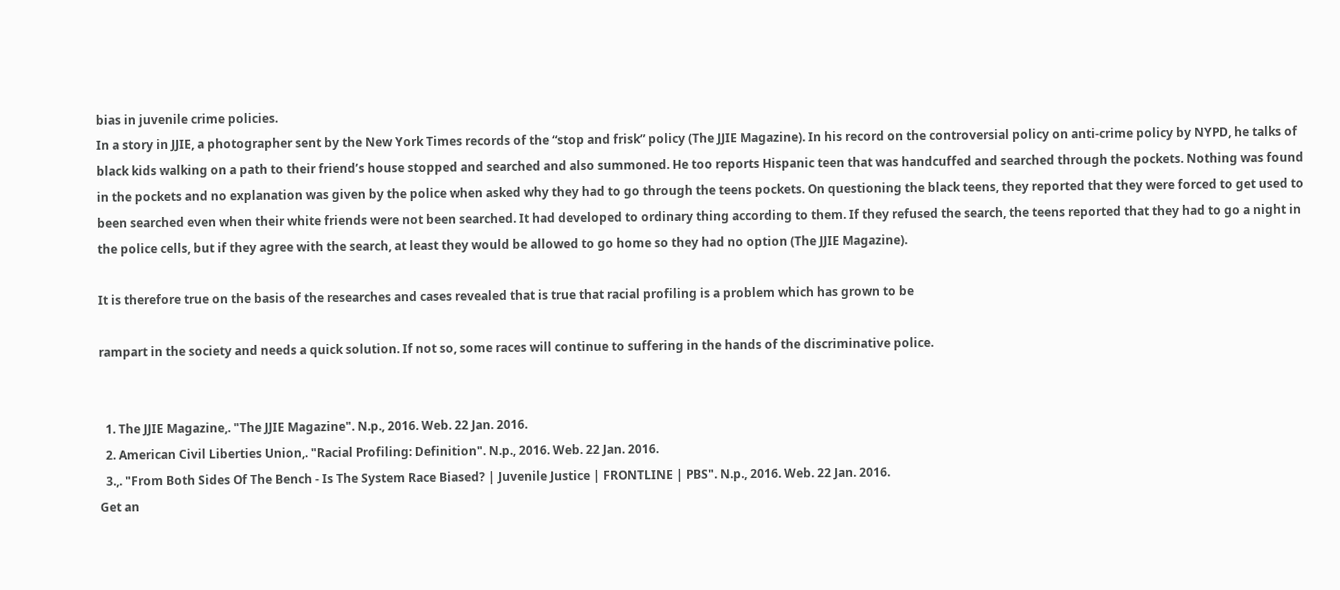bias in juvenile crime policies.
In a story in JJIE, a photographer sent by the New York Times records of the “stop and frisk” policy (The JJIE Magazine). In his record on the controversial policy on anti-crime policy by NYPD, he talks of black kids walking on a path to their friend’s house stopped and searched and also summoned. He too reports Hispanic teen that was handcuffed and searched through the pockets. Nothing was found in the pockets and no explanation was given by the police when asked why they had to go through the teens pockets. On questioning the black teens, they reported that they were forced to get used to been searched even when their white friends were not been searched. It had developed to ordinary thing according to them. If they refused the search, the teens reported that they had to go a night in the police cells, but if they agree with the search, at least they would be allowed to go home so they had no option (The JJIE Magazine).

It is therefore true on the basis of the researches and cases revealed that is true that racial profiling is a problem which has grown to be

rampart in the society and needs a quick solution. If not so, some races will continue to suffering in the hands of the discriminative police.


  1. The JJIE Magazine,. "The JJIE Magazine". N.p., 2016. Web. 22 Jan. 2016.
  2. American Civil Liberties Union,. "Racial Profiling: Definition". N.p., 2016. Web. 22 Jan. 2016.
  3.,. "From Both Sides Of The Bench - Is The System Race Biased? | Juvenile Justice | FRONTLINE | PBS". N.p., 2016. Web. 22 Jan. 2016.
Get an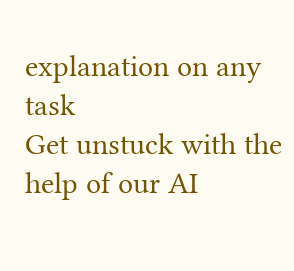explanation on any task
Get unstuck with the help of our AI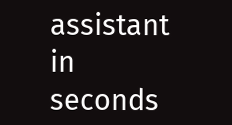assistant in seconds